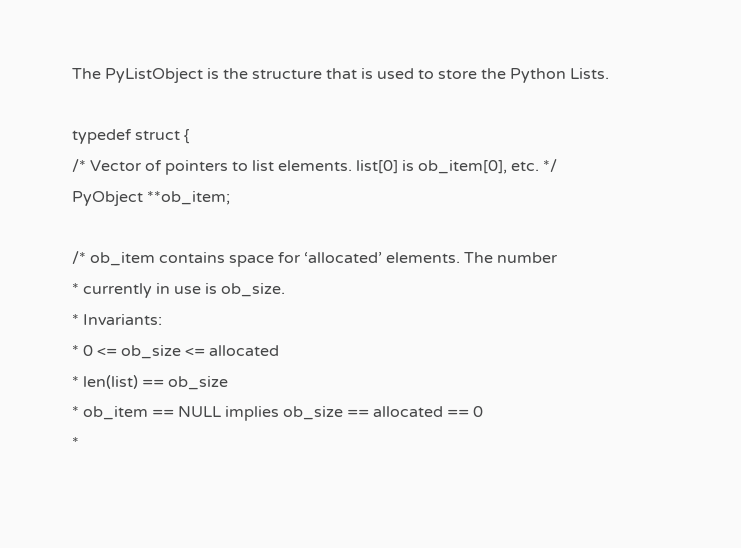The PyListObject is the structure that is used to store the Python Lists.

typedef struct {
/* Vector of pointers to list elements. list[0] is ob_item[0], etc. */
PyObject **ob_item;

/* ob_item contains space for ‘allocated’ elements. The number
* currently in use is ob_size.
* Invariants:
* 0 <= ob_size <= allocated
* len(list) == ob_size
* ob_item == NULL implies ob_size == allocated == 0
*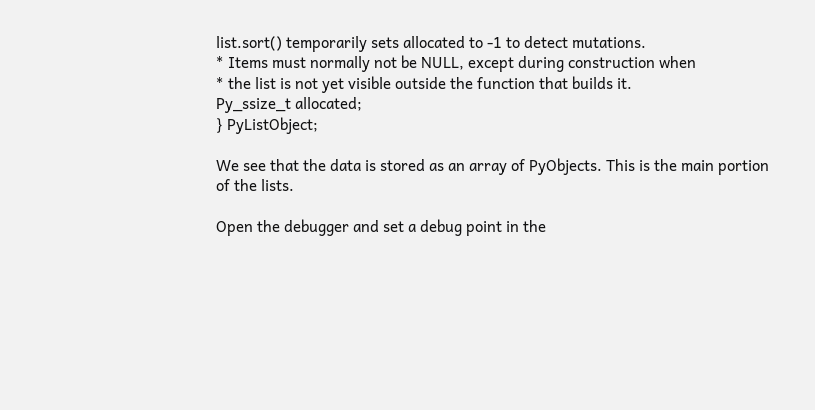list.sort() temporarily sets allocated to -1 to detect mutations.
* Items must normally not be NULL, except during construction when
* the list is not yet visible outside the function that builds it.
Py_ssize_t allocated;
} PyListObject;

We see that the data is stored as an array of PyObjects. This is the main portion of the lists.

Open the debugger and set a debug point in the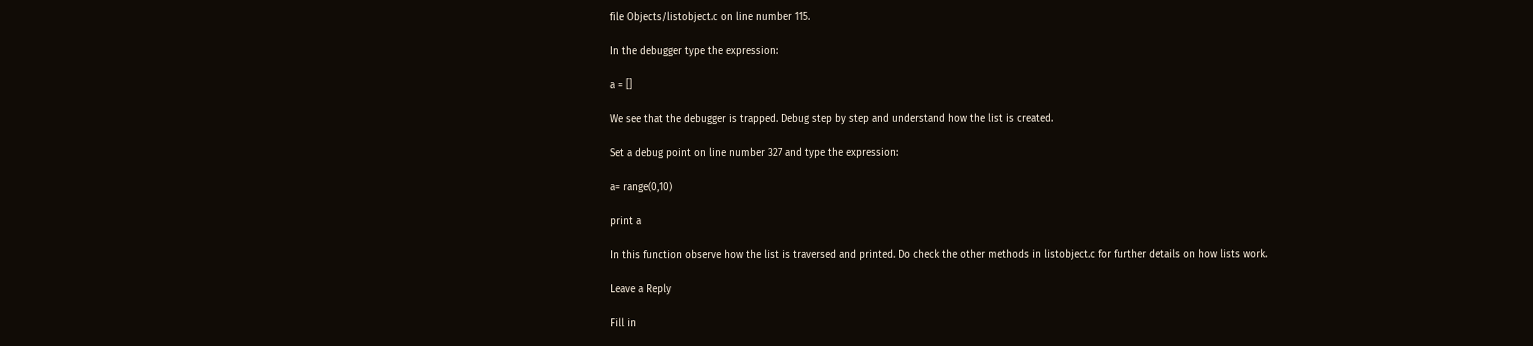file Objects/listobject.c on line number 115.

In the debugger type the expression:

a = []

We see that the debugger is trapped. Debug step by step and understand how the list is created.

Set a debug point on line number 327 and type the expression:

a= range(0,10)

print a

In this function observe how the list is traversed and printed. Do check the other methods in listobject.c for further details on how lists work.

Leave a Reply

Fill in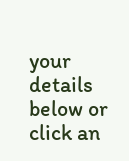your details below or click an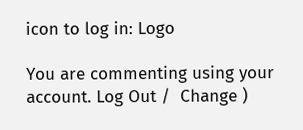icon to log in: Logo

You are commenting using your account. Log Out /  Change )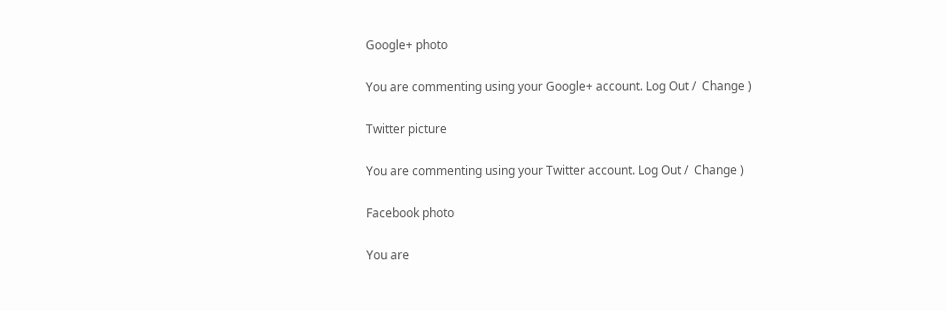Google+ photo

You are commenting using your Google+ account. Log Out /  Change )

Twitter picture

You are commenting using your Twitter account. Log Out /  Change )

Facebook photo

You are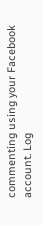commenting using your Facebook account. Log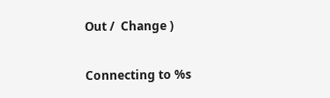Out /  Change )

Connecting to %s